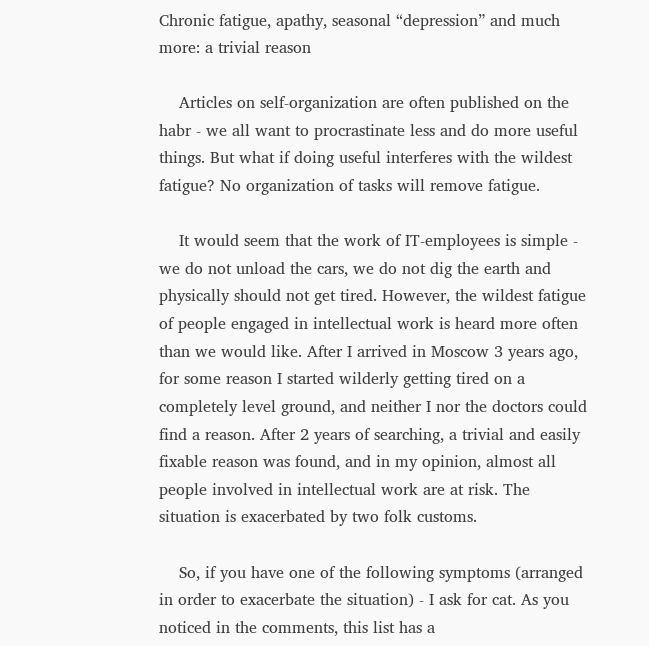Chronic fatigue, apathy, seasonal “depression” and much more: a trivial reason

    Articles on self-organization are often published on the habr - we all want to procrastinate less and do more useful things. But what if doing useful interferes with the wildest fatigue? No organization of tasks will remove fatigue.

    It would seem that the work of IT-employees is simple - we do not unload the cars, we do not dig the earth and physically should not get tired. However, the wildest fatigue of people engaged in intellectual work is heard more often than we would like. After I arrived in Moscow 3 years ago, for some reason I started wilderly getting tired on a completely level ground, and neither I nor the doctors could find a reason. After 2 years of searching, a trivial and easily fixable reason was found, and in my opinion, almost all people involved in intellectual work are at risk. The situation is exacerbated by two folk customs.

    So, if you have one of the following symptoms (arranged in order to exacerbate the situation) - I ask for cat. As you noticed in the comments, this list has a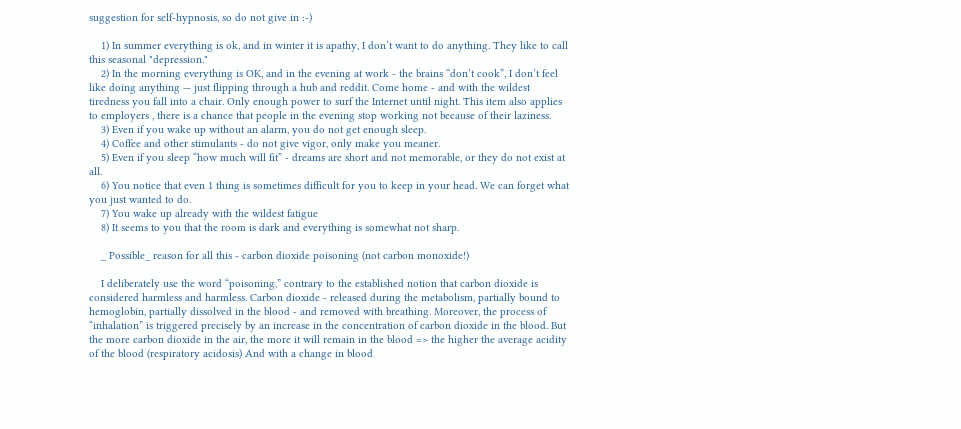suggestion for self-hypnosis, so do not give in :-)

    1) In summer everything is ok, and in winter it is apathy, I don’t want to do anything. They like to call this seasonal "depression."
    2) In the morning everything is OK, and in the evening at work - the brains “don’t cook”, I don’t feel like doing anything — just flipping through a hub and reddit. Come home - and with the wildest tiredness you fall into a chair. Only enough power to surf the Internet until night. This item also applies to employers , there is a chance that people in the evening stop working not because of their laziness.
    3) Even if you wake up without an alarm, you do not get enough sleep.
    4) Coffee and other stimulants - do not give vigor, only make you meaner.
    5) Even if you sleep “how much will fit” - dreams are short and not memorable, or they do not exist at all.
    6) You notice that even 1 thing is sometimes difficult for you to keep in your head. We can forget what you just wanted to do.
    7) You wake up already with the wildest fatigue
    8) It seems to you that the room is dark and everything is somewhat not sharp.

    _ Possible_ reason for all this - carbon dioxide poisoning (not carbon monoxide!)

    I deliberately use the word “poisoning,” contrary to the established notion that carbon dioxide is considered harmless and harmless. Carbon dioxide - released during the metabolism, partially bound to hemoglobin, partially dissolved in the blood - and removed with breathing. Moreover, the process of “inhalation” is triggered precisely by an increase in the concentration of carbon dioxide in the blood. But the more carbon dioxide in the air, the more it will remain in the blood => the higher the average acidity of the blood (respiratory acidosis) And with a change in blood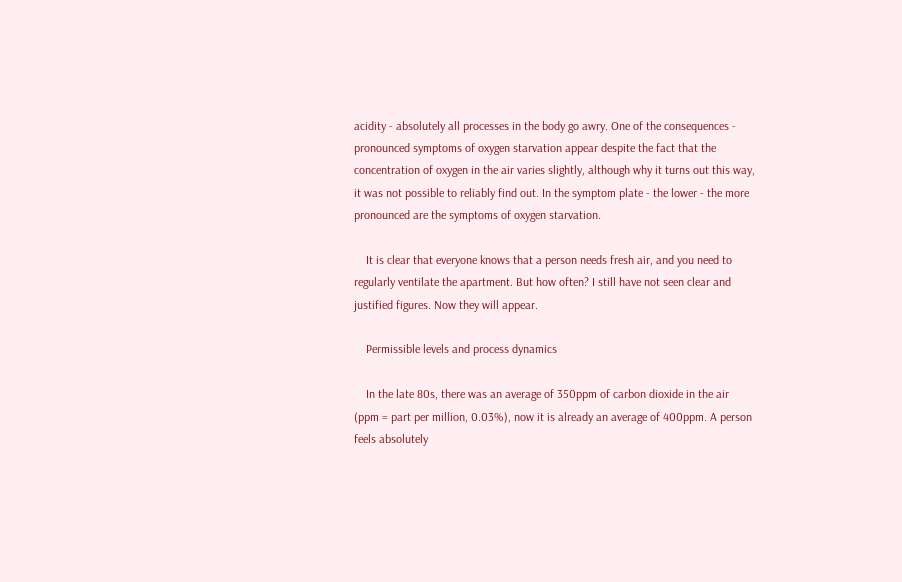acidity - absolutely all processes in the body go awry. One of the consequences - pronounced symptoms of oxygen starvation appear despite the fact that the concentration of oxygen in the air varies slightly, although why it turns out this way, it was not possible to reliably find out. In the symptom plate - the lower - the more pronounced are the symptoms of oxygen starvation.

    It is clear that everyone knows that a person needs fresh air, and you need to regularly ventilate the apartment. But how often? I still have not seen clear and justified figures. Now they will appear.

    Permissible levels and process dynamics

    In the late 80s, there was an average of 350ppm of carbon dioxide in the air (ppm = part per million, 0.03%), now it is already an average of 400ppm. A person feels absolutely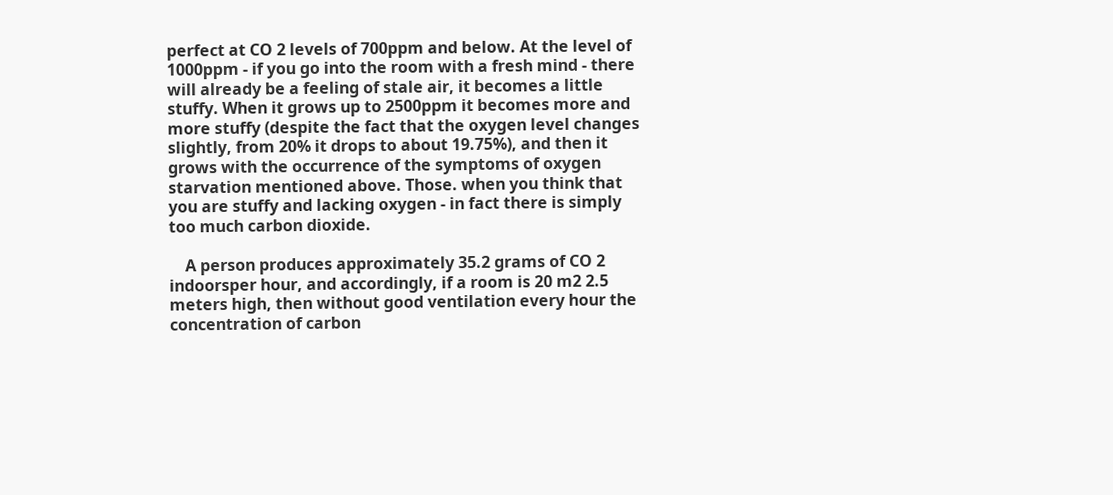perfect at CO 2 levels of 700ppm and below. At the level of 1000ppm - if you go into the room with a fresh mind - there will already be a feeling of stale air, it becomes a little stuffy. When it grows up to 2500ppm it becomes more and more stuffy (despite the fact that the oxygen level changes slightly, from 20% it drops to about 19.75%), and then it grows with the occurrence of the symptoms of oxygen starvation mentioned above. Those. when you think that you are stuffy and lacking oxygen - in fact there is simply too much carbon dioxide.

    A person produces approximately 35.2 grams of CO 2 indoorsper hour, and accordingly, if a room is 20 m2 2.5 meters high, then without good ventilation every hour the concentration of carbon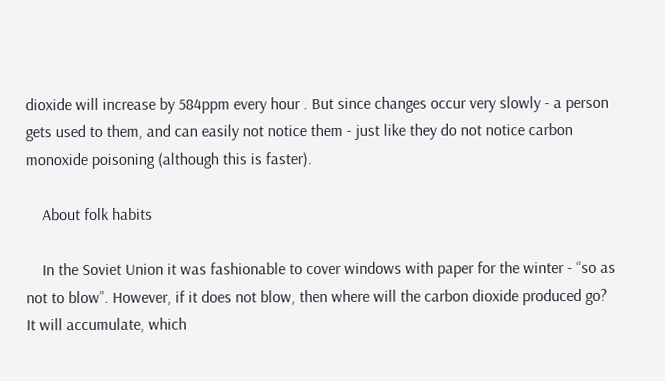dioxide will increase by 584ppm every hour . But since changes occur very slowly - a person gets used to them, and can easily not notice them - just like they do not notice carbon monoxide poisoning (although this is faster).

    About folk habits

    In the Soviet Union it was fashionable to cover windows with paper for the winter - “so as not to blow”. However, if it does not blow, then where will the carbon dioxide produced go? It will accumulate, which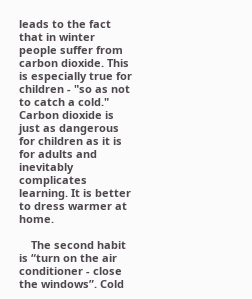leads to the fact that in winter people suffer from carbon dioxide. This is especially true for children - "so as not to catch a cold." Carbon dioxide is just as dangerous for children as it is for adults and inevitably complicates learning. It is better to dress warmer at home.

    The second habit is “turn on the air conditioner - close the windows”. Cold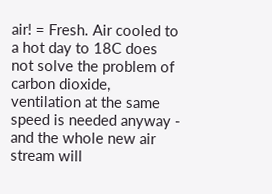air! = Fresh. Air cooled to a hot day to 18C does not solve the problem of carbon dioxide, ventilation at the same speed is needed anyway - and the whole new air stream will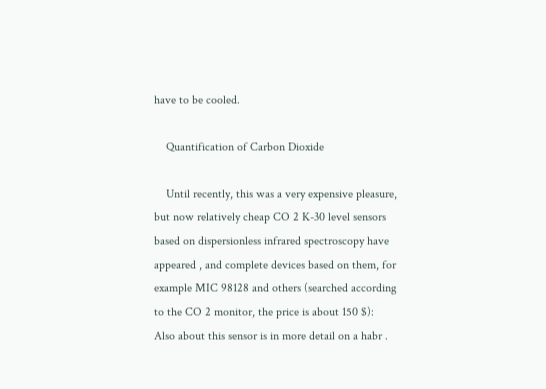have to be cooled.

    Quantification of Carbon Dioxide

    Until recently, this was a very expensive pleasure, but now relatively cheap CO 2 K-30 level sensors based on dispersionless infrared spectroscopy have appeared , and complete devices based on them, for example MIC 98128 and others (searched according to the CO 2 monitor, the price is about 150 $): Also about this sensor is in more detail on a habr .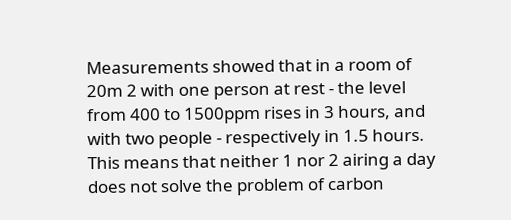Measurements showed that in a room of 20m 2 with one person at rest - the level from 400 to 1500ppm rises in 3 hours, and with two people - respectively in 1.5 hours. This means that neither 1 nor 2 airing a day does not solve the problem of carbon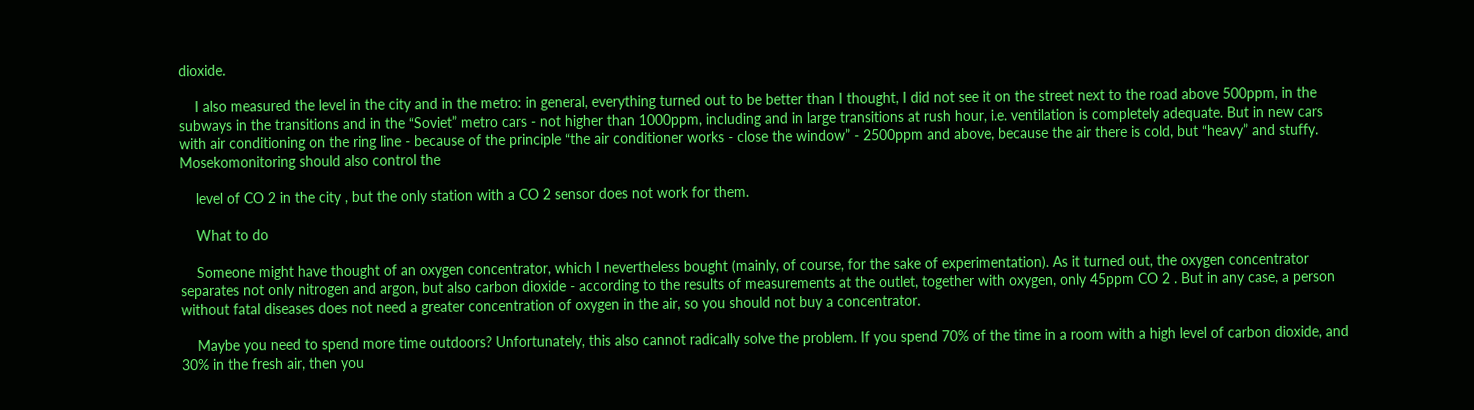dioxide.

    I also measured the level in the city and in the metro: in general, everything turned out to be better than I thought, I did not see it on the street next to the road above 500ppm, in the subways in the transitions and in the “Soviet” metro cars - not higher than 1000ppm, including and in large transitions at rush hour, i.e. ventilation is completely adequate. But in new cars with air conditioning on the ring line - because of the principle “the air conditioner works - close the window” - 2500ppm and above, because the air there is cold, but “heavy” and stuffy. Mosekomonitoring should also control the

    level of CO 2 in the city , but the only station with a CO 2 sensor does not work for them.

    What to do

    Someone might have thought of an oxygen concentrator, which I nevertheless bought (mainly, of course, for the sake of experimentation). As it turned out, the oxygen concentrator separates not only nitrogen and argon, but also carbon dioxide - according to the results of measurements at the outlet, together with oxygen, only 45ppm CO 2 . But in any case, a person without fatal diseases does not need a greater concentration of oxygen in the air, so you should not buy a concentrator.

    Maybe you need to spend more time outdoors? Unfortunately, this also cannot radically solve the problem. If you spend 70% of the time in a room with a high level of carbon dioxide, and 30% in the fresh air, then you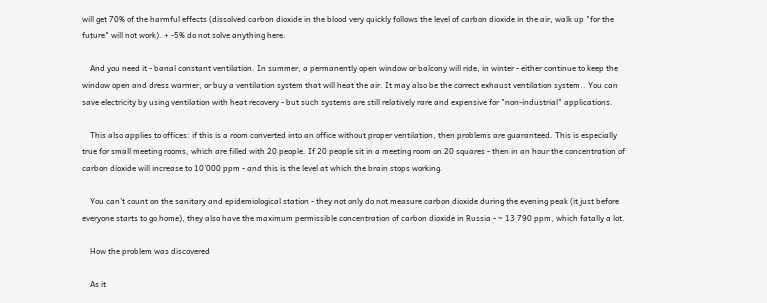will get 70% of the harmful effects (dissolved carbon dioxide in the blood very quickly follows the level of carbon dioxide in the air, walk up "for the future" will not work). + -5% do not solve anything here.

    And you need it - banal constant ventilation. In summer, a permanently open window or balcony will ride, in winter - either continue to keep the window open and dress warmer, or buy a ventilation system that will heat the air. It may also be the correct exhaust ventilation system.. You can save electricity by using ventilation with heat recovery - but such systems are still relatively rare and expensive for "non-industrial" applications.

    This also applies to offices: if this is a room converted into an office without proper ventilation, then problems are guaranteed. This is especially true for small meeting rooms, which are filled with 20 people. If 20 people sit in a meeting room on 20 squares - then in an hour the concentration of carbon dioxide will increase to 10'000 ppm - and this is the level at which the brain stops working.

    You can’t count on the sanitary and epidemiological station - they not only do not measure carbon dioxide during the evening peak (it just before everyone starts to go home), they also have the maximum permissible concentration of carbon dioxide in Russia - ~ 13 790 ppm, which fatally a lot.

    How the problem was discovered

    As it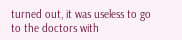turned out, it was useless to go to the doctors with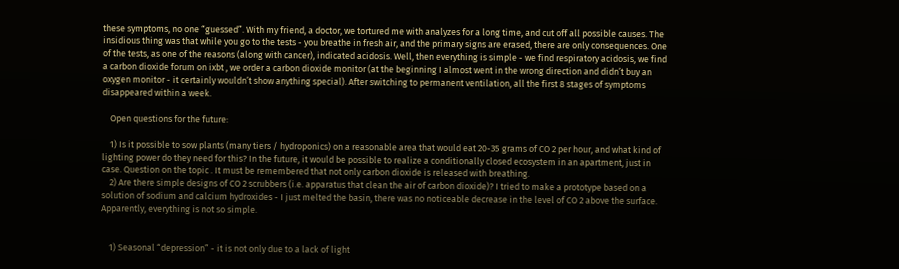these symptoms, no one “guessed”. With my friend, a doctor, we tortured me with analyzes for a long time, and cut off all possible causes. The insidious thing was that while you go to the tests - you breathe in fresh air, and the primary signs are erased, there are only consequences. One of the tests, as one of the reasons (along with cancer), indicated acidosis. Well, then everything is simple - we find respiratory acidosis, we find a carbon dioxide forum on ixbt , we order a carbon dioxide monitor (at the beginning I almost went in the wrong direction and didn’t buy an oxygen monitor - it certainly wouldn’t show anything special). After switching to permanent ventilation, all the first 8 stages of symptoms disappeared within a week.

    Open questions for the future:

    1) Is it possible to sow plants (many tiers / hydroponics) on a reasonable area that would eat 20-35 grams of CO 2 per hour, and what kind of lighting power do they need for this? In the future, it would be possible to realize a conditionally closed ecosystem in an apartment, just in case. Question on the topic . It must be remembered that not only carbon dioxide is released with breathing.
    2) Are there simple designs of CO 2 scrubbers (i.e. apparatus that clean the air of carbon dioxide)? I tried to make a prototype based on a solution of sodium and calcium hydroxides - I just melted the basin, there was no noticeable decrease in the level of CO 2 above the surface. Apparently, everything is not so simple.


    1) Seasonal “depression” - it is not only due to a lack of light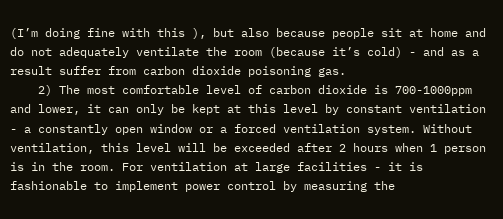(I’m doing fine with this ), but also because people sit at home and do not adequately ventilate the room (because it’s cold) - and as a result suffer from carbon dioxide poisoning gas.
    2) The most comfortable level of carbon dioxide is 700-1000ppm and lower, it can only be kept at this level by constant ventilation - a constantly open window or a forced ventilation system. Without ventilation, this level will be exceeded after 2 hours when 1 person is in the room. For ventilation at large facilities - it is fashionable to implement power control by measuring the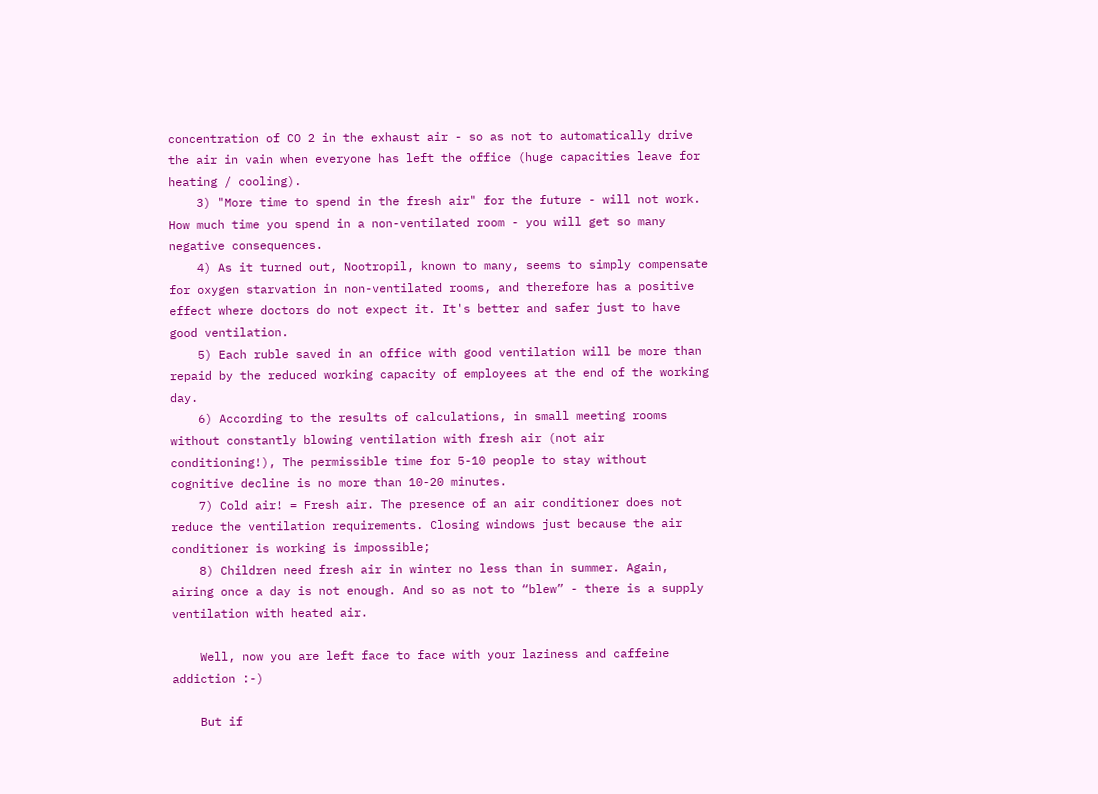concentration of CO 2 in the exhaust air - so as not to automatically drive the air in vain when everyone has left the office (huge capacities leave for heating / cooling).
    3) "More time to spend in the fresh air" for the future - will not work. How much time you spend in a non-ventilated room - you will get so many negative consequences.
    4) As it turned out, Nootropil, known to many, seems to simply compensate for oxygen starvation in non-ventilated rooms, and therefore has a positive effect where doctors do not expect it. It's better and safer just to have good ventilation.
    5) Each ruble saved in an office with good ventilation will be more than repaid by the reduced working capacity of employees at the end of the working day.
    6) According to the results of calculations, in small meeting rooms without constantly blowing ventilation with fresh air (not air conditioning!), The permissible time for 5-10 people to stay without cognitive decline is no more than 10-20 minutes.
    7) Cold air! = Fresh air. The presence of an air conditioner does not reduce the ventilation requirements. Closing windows just because the air conditioner is working is impossible;
    8) Children need fresh air in winter no less than in summer. Again, airing once a day is not enough. And so as not to “blew” - there is a supply ventilation with heated air.

    Well, now you are left face to face with your laziness and caffeine addiction :-)

    But if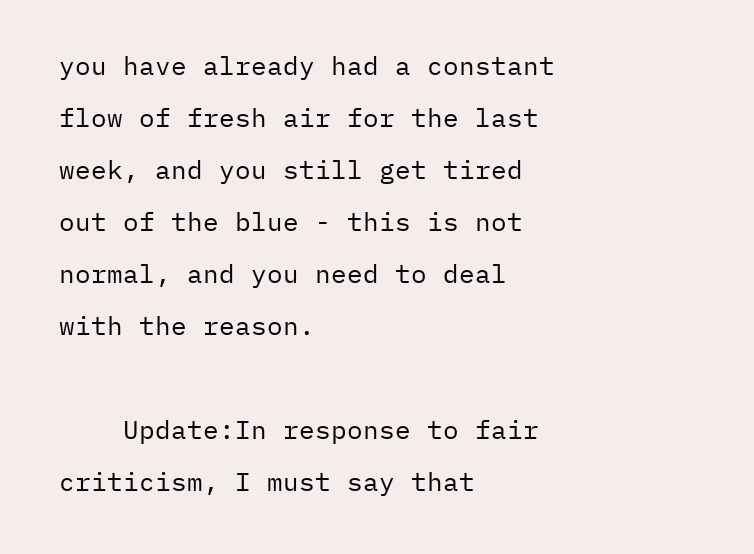you have already had a constant flow of fresh air for the last week, and you still get tired out of the blue - this is not normal, and you need to deal with the reason.

    Update:In response to fair criticism, I must say that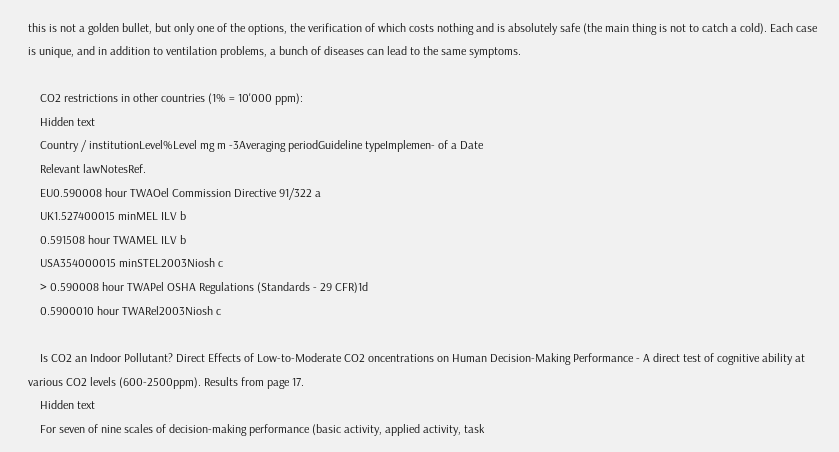this is not a golden bullet, but only one of the options, the verification of which costs nothing and is absolutely safe (the main thing is not to catch a cold). Each case is unique, and in addition to ventilation problems, a bunch of diseases can lead to the same symptoms.

    CO2 restrictions in other countries (1% = 10'000 ppm):
    Hidden text
    Country / institutionLevel%Level mg m -3Averaging periodGuideline typeImplemen- of a Date
    Relevant lawNotesRef.
    EU0.590008 hour TWAOel Commission Directive 91/322 a
    UK1.527400015 minMEL ILV b
    0.591508 hour TWAMEL ILV b
    USA354000015 minSTEL2003Niosh c
    > 0.590008 hour TWAPel OSHA Regulations (Standards - 29 CFR)1d
    0.5900010 hour TWARel2003Niosh c

    Is CO2 an Indoor Pollutant? Direct Effects of Low-to-Moderate CO2 oncentrations on Human Decision-Making Performance - A direct test of cognitive ability at various CO2 levels (600-2500ppm). Results from page 17.
    Hidden text
    For seven of nine scales of decision-making performance (basic activity, applied activity, task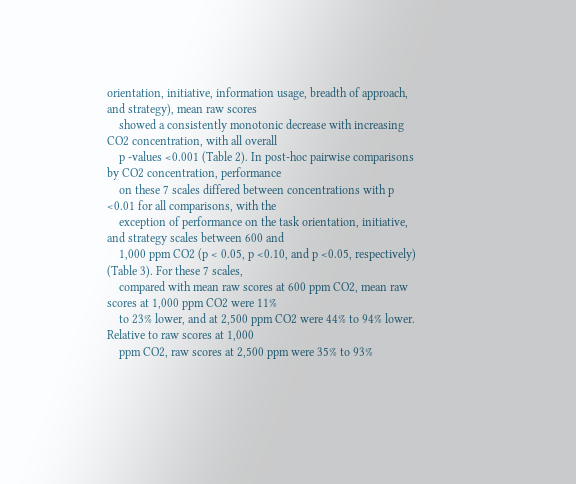orientation, initiative, information usage, breadth of approach, and strategy), mean raw scores
    showed a consistently monotonic decrease with increasing CO2 concentration, with all overall
    p -values <0.001 (Table 2). In post-hoc pairwise comparisons by CO2 concentration, performance
    on these 7 scales differed between concentrations with p <0.01 for all comparisons, with the
    exception of performance on the task orientation, initiative, and strategy scales between 600 and
    1,000 ppm CO2 (p < 0.05, p <0.10, and p <0.05, respectively) (Table 3). For these 7 scales,
    compared with mean raw scores at 600 ppm CO2, mean raw scores at 1,000 ppm CO2 were 11%
    to 23% lower, and at 2,500 ppm CO2 were 44% to 94% lower. Relative to raw scores at 1,000
    ppm CO2, raw scores at 2,500 ppm were 35% to 93%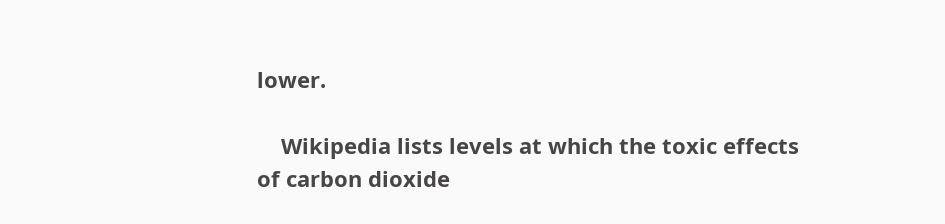lower.

    Wikipedia lists levels at which the toxic effects of carbon dioxide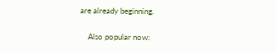are already beginning.

    Also popular now: